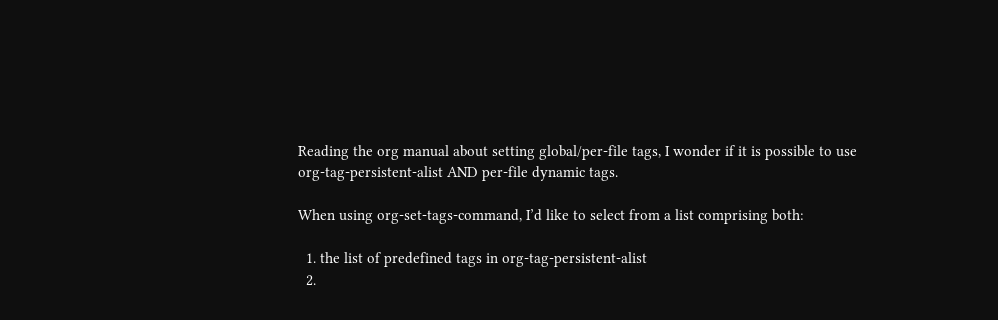Reading the org manual about setting global/per-file tags, I wonder if it is possible to use org-tag-persistent-alist AND per-file dynamic tags.

When using org-set-tags-command, I’d like to select from a list comprising both:

  1. the list of predefined tags in org-tag-persistent-alist
  2.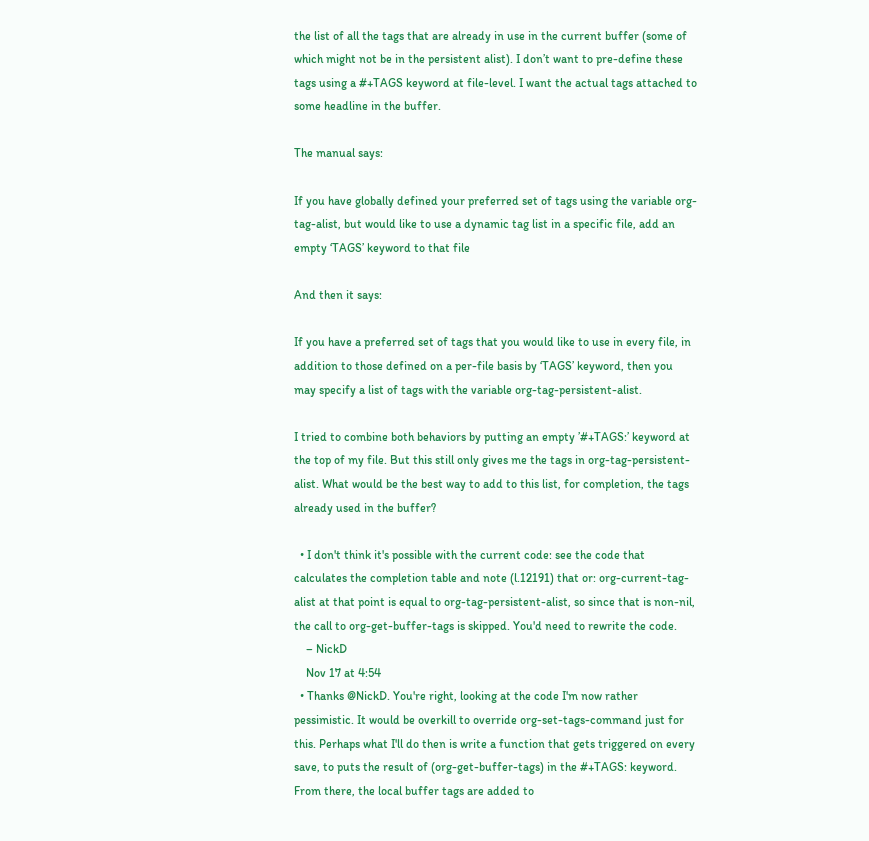the list of all the tags that are already in use in the current buffer (some of which might not be in the persistent alist). I don’t want to pre-define these tags using a #+TAGS keyword at file-level. I want the actual tags attached to some headline in the buffer.

The manual says:

If you have globally defined your preferred set of tags using the variable org-tag-alist, but would like to use a dynamic tag list in a specific file, add an empty ‘TAGS’ keyword to that file

And then it says:

If you have a preferred set of tags that you would like to use in every file, in addition to those defined on a per-file basis by ‘TAGS’ keyword, then you may specify a list of tags with the variable org-tag-persistent-alist.

I tried to combine both behaviors by putting an empty ’#+TAGS:’ keyword at the top of my file. But this still only gives me the tags in org-tag-persistent-alist. What would be the best way to add to this list, for completion, the tags already used in the buffer?

  • I don't think it's possible with the current code: see the code that calculates the completion table and note (l.12191) that or: org-current-tag-alist at that point is equal to org-tag-persistent-alist, so since that is non-nil, the call to org-get-buffer-tags is skipped. You'd need to rewrite the code.
    – NickD
    Nov 17 at 4:54
  • Thanks @NickD. You're right, looking at the code I'm now rather pessimistic. It would be overkill to override org-set-tags-command just for this. Perhaps what I'll do then is write a function that gets triggered on every save, to puts the result of (org-get-buffer-tags) in the #+TAGS: keyword. From there, the local buffer tags are added to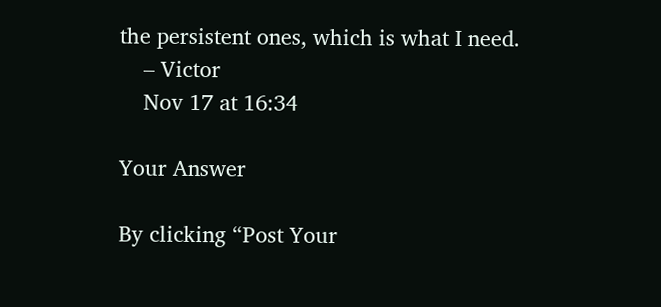the persistent ones, which is what I need.
    – Victor
    Nov 17 at 16:34

Your Answer

By clicking “Post Your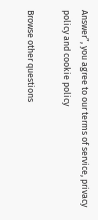Answer”, you agree to our terms of service, privacy policy and cookie policy

Browse other questions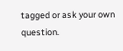tagged or ask your own question.